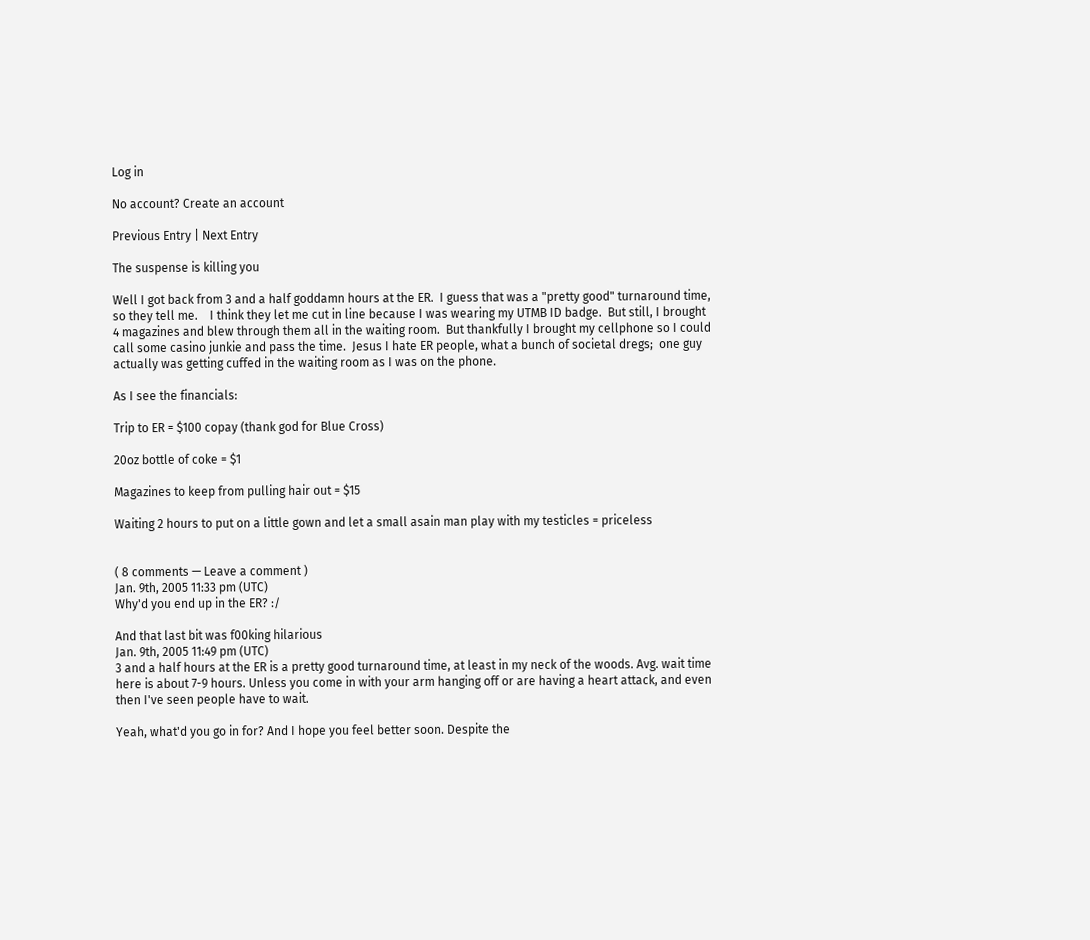Log in

No account? Create an account

Previous Entry | Next Entry

The suspense is killing you

Well I got back from 3 and a half goddamn hours at the ER.  I guess that was a "pretty good" turnaround time, so they tell me.    I think they let me cut in line because I was wearing my UTMB ID badge.  But still, I brought 4 magazines and blew through them all in the waiting room.  But thankfully I brought my cellphone so I could  call some casino junkie and pass the time.  Jesus I hate ER people, what a bunch of societal dregs;  one guy actually was getting cuffed in the waiting room as I was on the phone.

As I see the financials:

Trip to ER = $100 copay (thank god for Blue Cross)

20oz bottle of coke = $1

Magazines to keep from pulling hair out = $15

Waiting 2 hours to put on a little gown and let a small asain man play with my testicles = priceless


( 8 comments — Leave a comment )
Jan. 9th, 2005 11:33 pm (UTC)
Why'd you end up in the ER? :/

And that last bit was f00king hilarious
Jan. 9th, 2005 11:49 pm (UTC)
3 and a half hours at the ER is a pretty good turnaround time, at least in my neck of the woods. Avg. wait time here is about 7-9 hours. Unless you come in with your arm hanging off or are having a heart attack, and even then I've seen people have to wait.

Yeah, what'd you go in for? And I hope you feel better soon. Despite the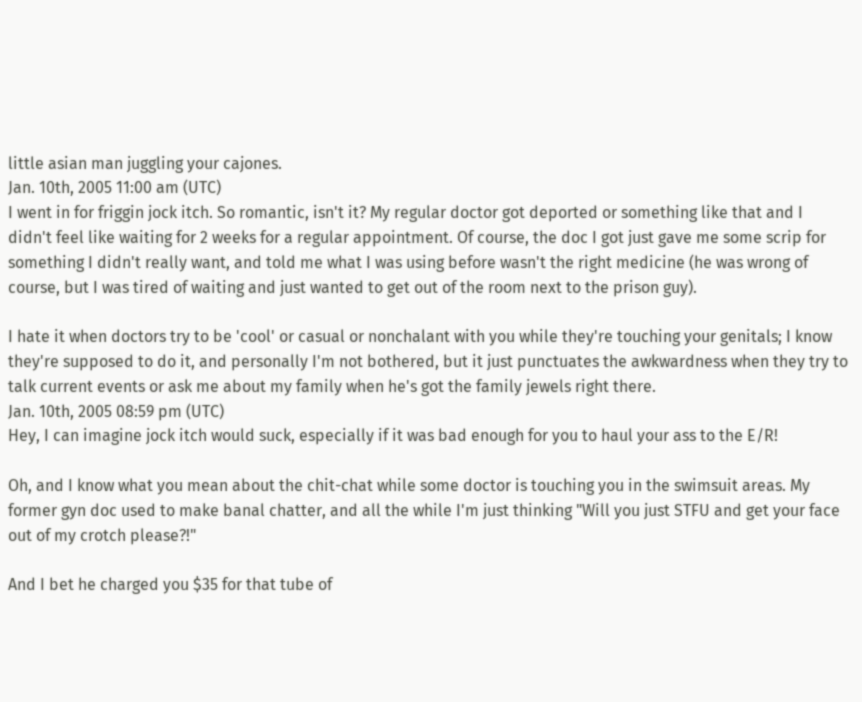little asian man juggling your cajones.
Jan. 10th, 2005 11:00 am (UTC)
I went in for friggin jock itch. So romantic, isn't it? My regular doctor got deported or something like that and I didn't feel like waiting for 2 weeks for a regular appointment. Of course, the doc I got just gave me some scrip for something I didn't really want, and told me what I was using before wasn't the right medicine (he was wrong of course, but I was tired of waiting and just wanted to get out of the room next to the prison guy).

I hate it when doctors try to be 'cool' or casual or nonchalant with you while they're touching your genitals; I know they're supposed to do it, and personally I'm not bothered, but it just punctuates the awkwardness when they try to talk current events or ask me about my family when he's got the family jewels right there.
Jan. 10th, 2005 08:59 pm (UTC)
Hey, I can imagine jock itch would suck, especially if it was bad enough for you to haul your ass to the E/R!

Oh, and I know what you mean about the chit-chat while some doctor is touching you in the swimsuit areas. My former gyn doc used to make banal chatter, and all the while I'm just thinking "Will you just STFU and get your face out of my crotch please?!"

And I bet he charged you $35 for that tube of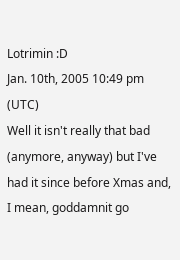Lotrimin :D
Jan. 10th, 2005 10:49 pm (UTC)
Well it isn't really that bad (anymore, anyway) but I've had it since before Xmas and, I mean, goddamnit go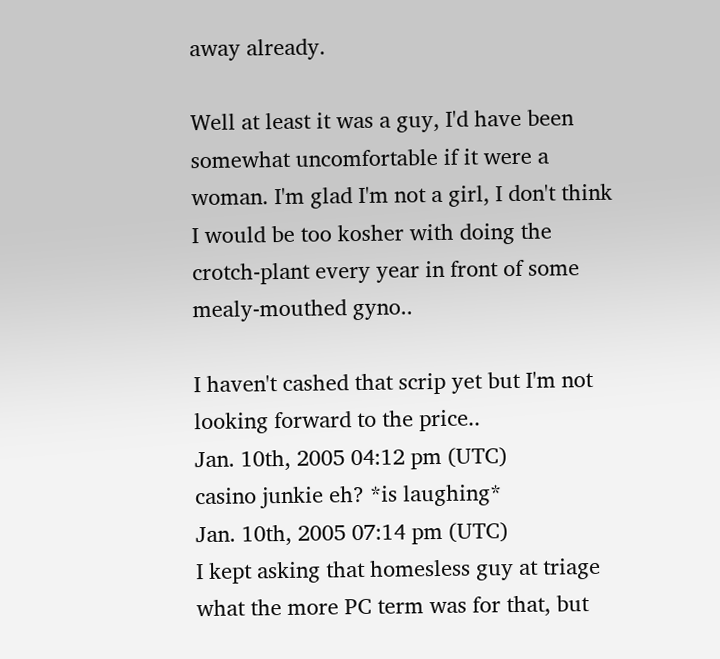away already.

Well at least it was a guy, I'd have been somewhat uncomfortable if it were a woman. I'm glad I'm not a girl, I don't think I would be too kosher with doing the crotch-plant every year in front of some mealy-mouthed gyno..

I haven't cashed that scrip yet but I'm not looking forward to the price..
Jan. 10th, 2005 04:12 pm (UTC)
casino junkie eh? *is laughing*
Jan. 10th, 2005 07:14 pm (UTC)
I kept asking that homesless guy at triage what the more PC term was for that, but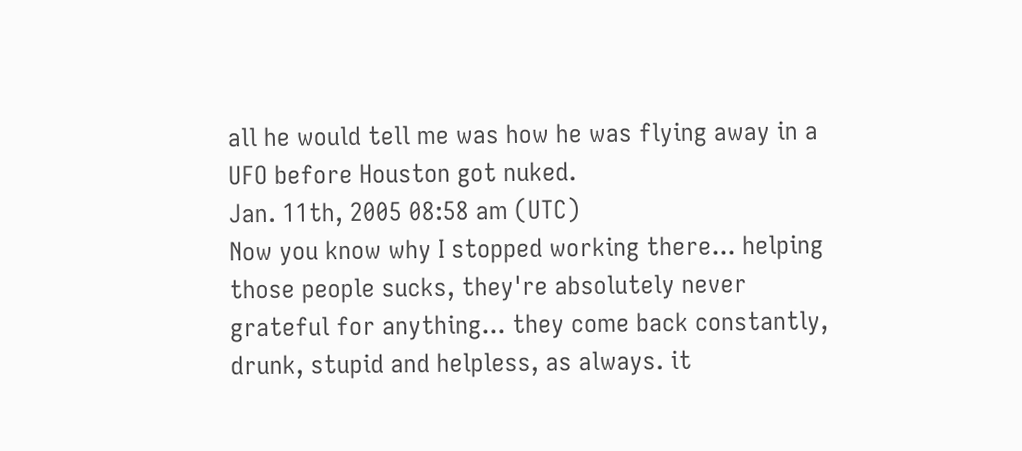all he would tell me was how he was flying away in a UFO before Houston got nuked.
Jan. 11th, 2005 08:58 am (UTC)
Now you know why I stopped working there... helping those people sucks, they're absolutely never grateful for anything... they come back constantly, drunk, stupid and helpless, as always. it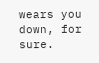wears you down, for sure.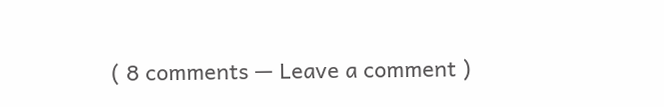( 8 comments — Leave a comment )